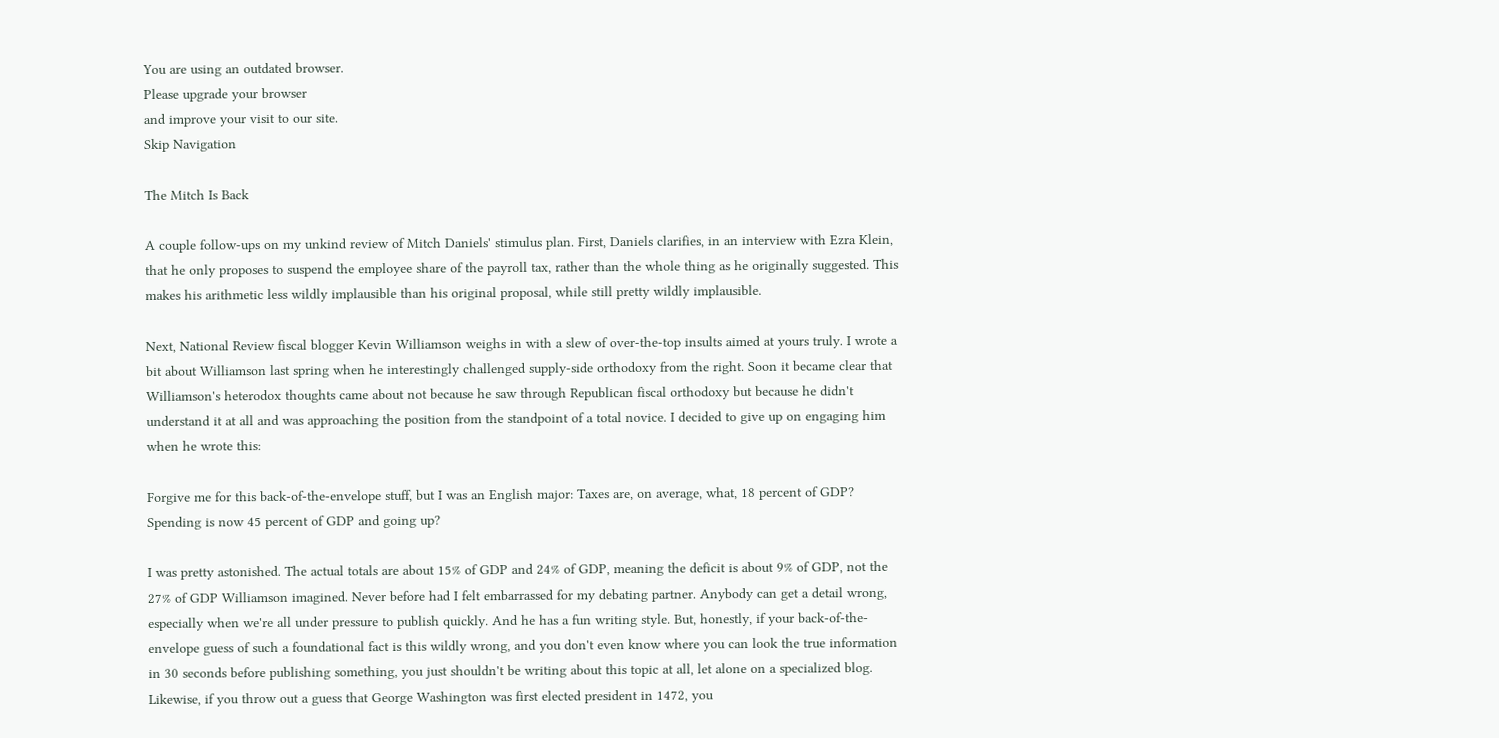You are using an outdated browser.
Please upgrade your browser
and improve your visit to our site.
Skip Navigation

The Mitch Is Back

A couple follow-ups on my unkind review of Mitch Daniels' stimulus plan. First, Daniels clarifies, in an interview with Ezra Klein, that he only proposes to suspend the employee share of the payroll tax, rather than the whole thing as he originally suggested. This makes his arithmetic less wildly implausible than his original proposal, while still pretty wildly implausible.

Next, National Review fiscal blogger Kevin Williamson weighs in with a slew of over-the-top insults aimed at yours truly. I wrote a bit about Williamson last spring when he interestingly challenged supply-side orthodoxy from the right. Soon it became clear that Williamson's heterodox thoughts came about not because he saw through Republican fiscal orthodoxy but because he didn't understand it at all and was approaching the position from the standpoint of a total novice. I decided to give up on engaging him when he wrote this:

Forgive me for this back-of-the-envelope stuff, but I was an English major: Taxes are, on average, what, 18 percent of GDP? Spending is now 45 percent of GDP and going up?

I was pretty astonished. The actual totals are about 15% of GDP and 24% of GDP, meaning the deficit is about 9% of GDP, not the 27% of GDP Williamson imagined. Never before had I felt embarrassed for my debating partner. Anybody can get a detail wrong, especially when we're all under pressure to publish quickly. And he has a fun writing style. But, honestly, if your back-of-the-envelope guess of such a foundational fact is this wildly wrong, and you don't even know where you can look the true information in 30 seconds before publishing something, you just shouldn't be writing about this topic at all, let alone on a specialized blog. Likewise, if you throw out a guess that George Washington was first elected president in 1472, you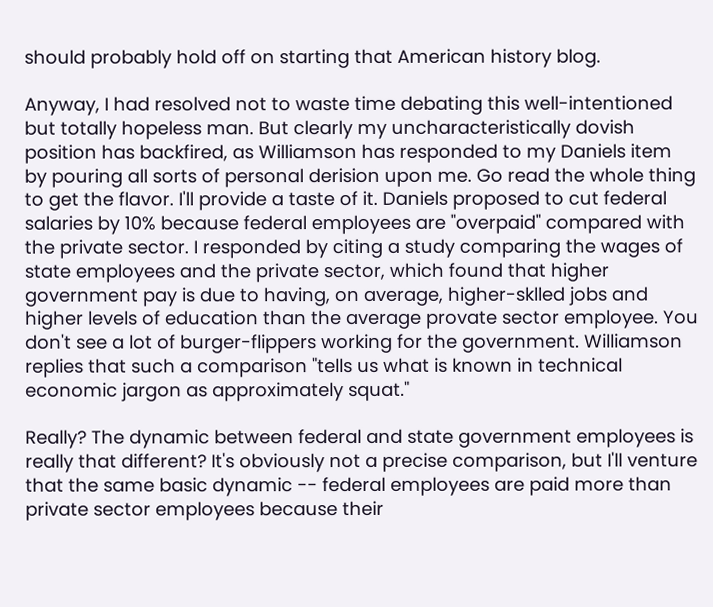should probably hold off on starting that American history blog.

Anyway, I had resolved not to waste time debating this well-intentioned but totally hopeless man. But clearly my uncharacteristically dovish position has backfired, as Williamson has responded to my Daniels item by pouring all sorts of personal derision upon me. Go read the whole thing to get the flavor. I'll provide a taste of it. Daniels proposed to cut federal salaries by 10% because federal employees are "overpaid" compared with the private sector. I responded by citing a study comparing the wages of state employees and the private sector, which found that higher government pay is due to having, on average, higher-sklled jobs and higher levels of education than the average provate sector employee. You don't see a lot of burger-flippers working for the government. Williamson replies that such a comparison "tells us what is known in technical economic jargon as approximately squat."

Really? The dynamic between federal and state government employees is really that different? It's obviously not a precise comparison, but I'll venture that the same basic dynamic -- federal employees are paid more than private sector employees because their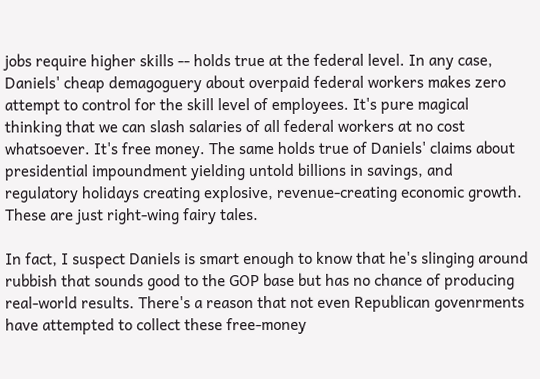jobs require higher skills -- holds true at the federal level. In any case, Daniels' cheap demagoguery about overpaid federal workers makes zero attempt to control for the skill level of employees. It's pure magical thinking that we can slash salaries of all federal workers at no cost whatsoever. It's free money. The same holds true of Daniels' claims about presidential impoundment yielding untold billions in savings, and regulatory holidays creating explosive, revenue-creating economic growth. These are just right-wing fairy tales.

In fact, I suspect Daniels is smart enough to know that he's slinging around rubbish that sounds good to the GOP base but has no chance of producing real-world results. There's a reason that not even Republican govenrments have attempted to collect these free-money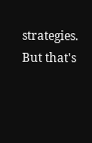strategies. But that's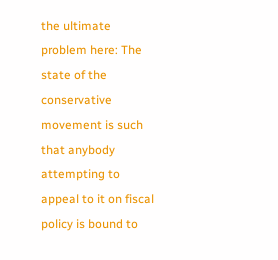the ultimate problem here: The state of the conservative movement is such that anybody attempting to appeal to it on fiscal policy is bound to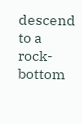descend to a rock-bottom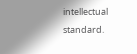intellectual standard.